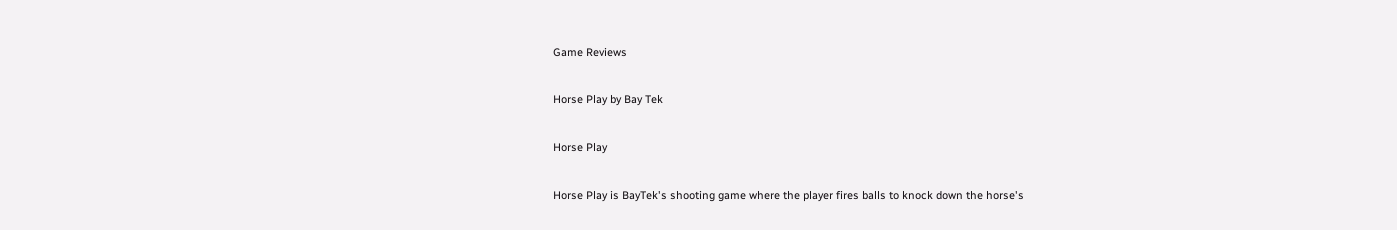Game Reviews

Horse Play by Bay Tek

Horse Play

Horse Play is BayTek's shooting game where the player fires balls to knock down the horse's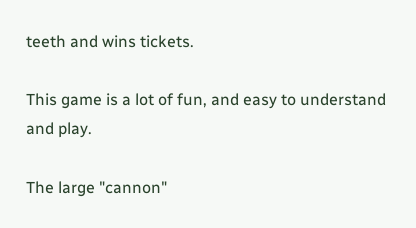teeth and wins tickets.

This game is a lot of fun, and easy to understand and play.

The large "cannon"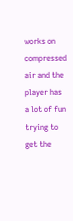works on compressed air and the player has a lot of fun trying to get the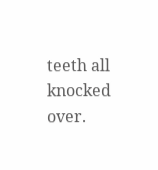teeth all knocked over.